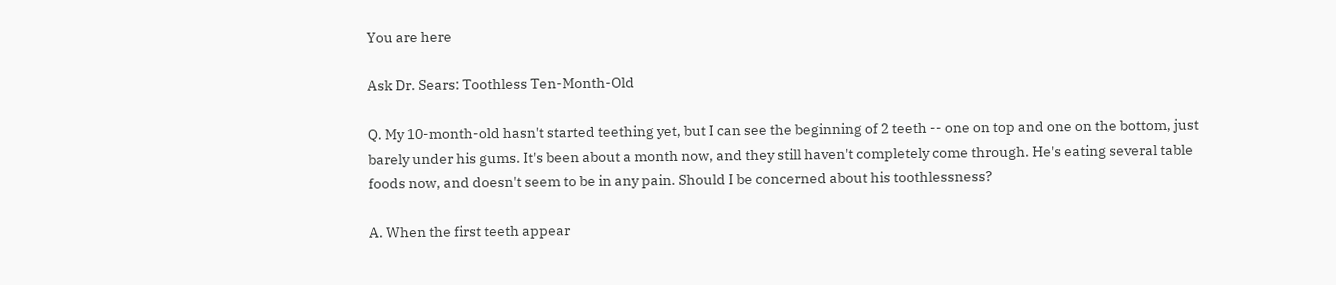You are here

Ask Dr. Sears: Toothless Ten-Month-Old

Q. My 10-month-old hasn't started teething yet, but I can see the beginning of 2 teeth -- one on top and one on the bottom, just barely under his gums. It's been about a month now, and they still haven't completely come through. He's eating several table foods now, and doesn't seem to be in any pain. Should I be concerned about his toothlessness?

A. When the first teeth appear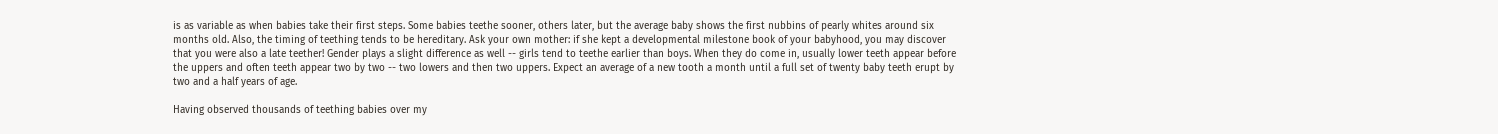is as variable as when babies take their first steps. Some babies teethe sooner, others later, but the average baby shows the first nubbins of pearly whites around six months old. Also, the timing of teething tends to be hereditary. Ask your own mother: if she kept a developmental milestone book of your babyhood, you may discover that you were also a late teether! Gender plays a slight difference as well -- girls tend to teethe earlier than boys. When they do come in, usually lower teeth appear before the uppers and often teeth appear two by two -- two lowers and then two uppers. Expect an average of a new tooth a month until a full set of twenty baby teeth erupt by two and a half years of age.

Having observed thousands of teething babies over my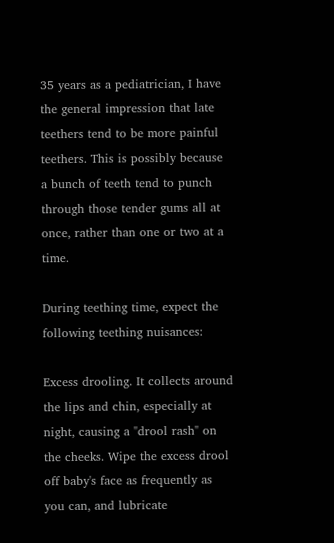35 years as a pediatrician, I have the general impression that late teethers tend to be more painful teethers. This is possibly because a bunch of teeth tend to punch through those tender gums all at once, rather than one or two at a time.

During teething time, expect the following teething nuisances:

Excess drooling. It collects around the lips and chin, especially at night, causing a "drool rash" on the cheeks. Wipe the excess drool off baby's face as frequently as you can, and lubricate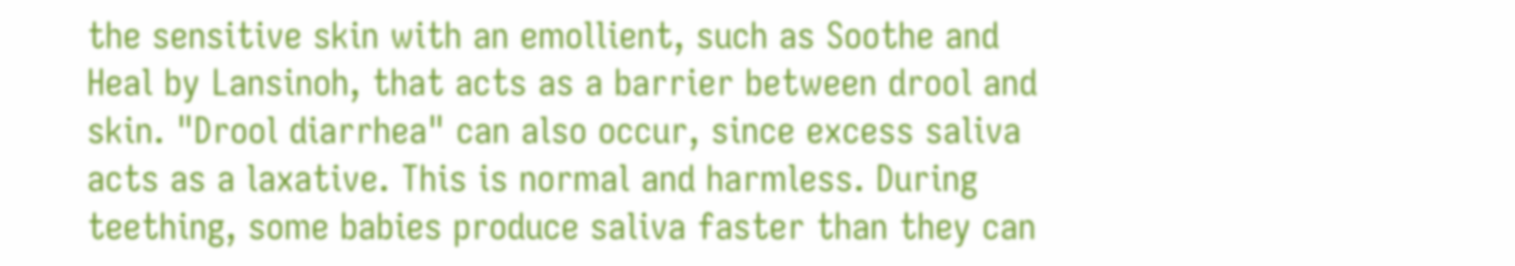the sensitive skin with an emollient, such as Soothe and Heal by Lansinoh, that acts as a barrier between drool and skin. "Drool diarrhea" can also occur, since excess saliva acts as a laxative. This is normal and harmless. During teething, some babies produce saliva faster than they can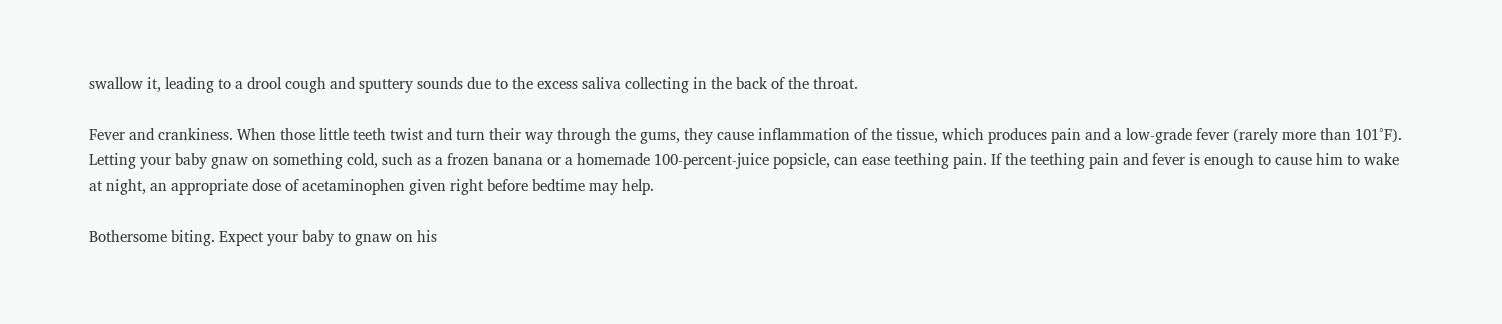swallow it, leading to a drool cough and sputtery sounds due to the excess saliva collecting in the back of the throat.

Fever and crankiness. When those little teeth twist and turn their way through the gums, they cause inflammation of the tissue, which produces pain and a low-grade fever (rarely more than 101°F). Letting your baby gnaw on something cold, such as a frozen banana or a homemade 100-percent-juice popsicle, can ease teething pain. If the teething pain and fever is enough to cause him to wake at night, an appropriate dose of acetaminophen given right before bedtime may help.

Bothersome biting. Expect your baby to gnaw on his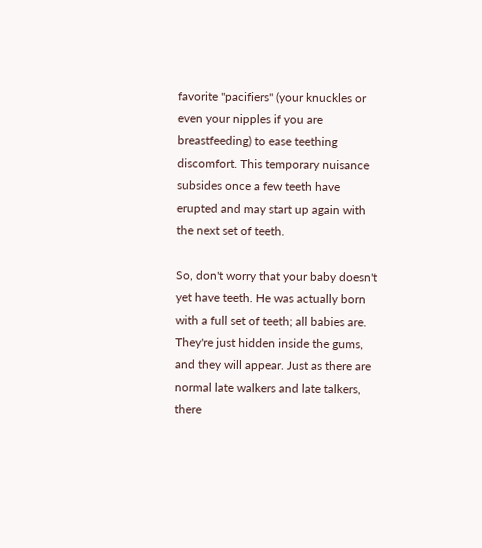favorite "pacifiers" (your knuckles or even your nipples if you are breastfeeding) to ease teething discomfort. This temporary nuisance subsides once a few teeth have erupted and may start up again with the next set of teeth.

So, don't worry that your baby doesn't yet have teeth. He was actually born with a full set of teeth; all babies are. They're just hidden inside the gums, and they will appear. Just as there are normal late walkers and late talkers, there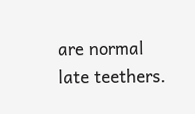are normal late teethers.